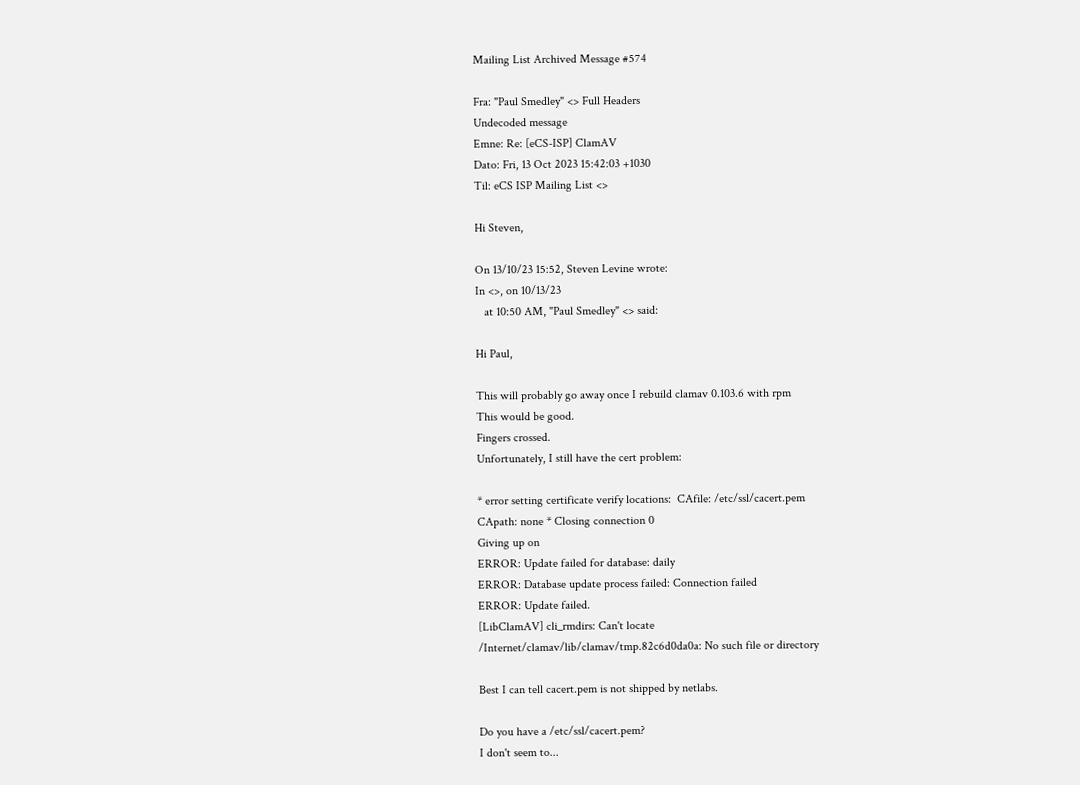Mailing List Archived Message #574

Fra: "Paul Smedley" <> Full Headers
Undecoded message
Emne: Re: [eCS-ISP] ClamAV
Dato: Fri, 13 Oct 2023 15:42:03 +1030
Til: eCS ISP Mailing List <>

Hi Steven,

On 13/10/23 15:52, Steven Levine wrote:
In <>, on 10/13/23
   at 10:50 AM, "Paul Smedley" <> said:

Hi Paul,

This will probably go away once I rebuild clamav 0.103.6 with rpm
This would be good.
Fingers crossed.
Unfortunately, I still have the cert problem:

* error setting certificate verify locations:  CAfile: /etc/ssl/cacert.pem
CApath: none * Closing connection 0
Giving up on
ERROR: Update failed for database: daily
ERROR: Database update process failed: Connection failed
ERROR: Update failed.
[LibClamAV] cli_rmdirs: Can't locate
/Internet/clamav/lib/clamav/tmp.82c6d0da0a: No such file or directory

Best I can tell cacert.pem is not shipped by netlabs.

Do you have a /etc/ssl/cacert.pem?
I don't seem to...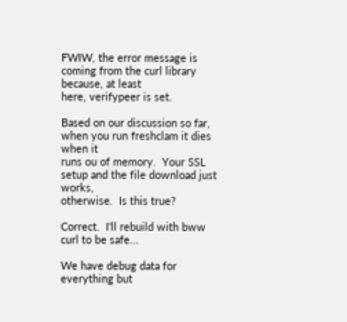FWIW, the error message is coming from the curl library because, at least
here, verifypeer is set.

Based on our discussion so far, when you run freshclam it dies when it
runs ou of memory.  Your SSL setup and the file download just works,
otherwise.  Is this true?

Correct.  I'll rebuild with bww curl to be safe...

We have debug data for everything but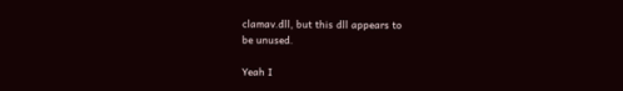clamav.dll, but this dll appears to
be unused.

Yeah I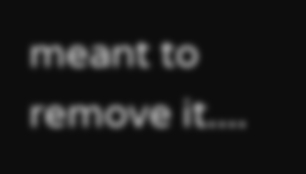meant to remove it....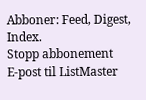Abboner: Feed, Digest, Index.
Stopp abbonement
E-post til ListMaster